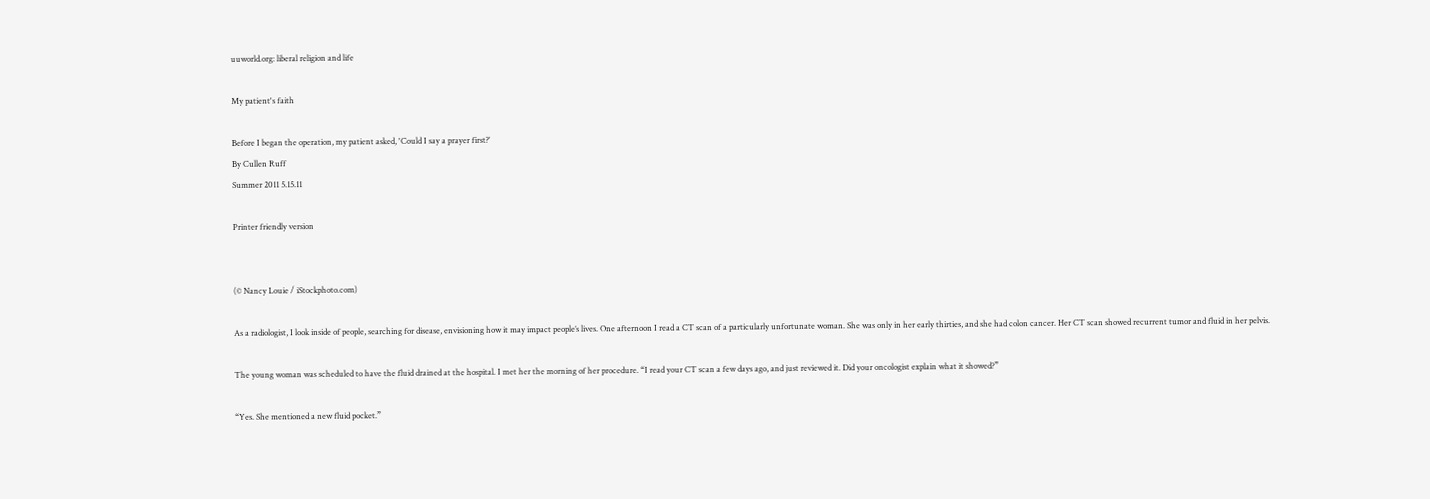uuworld.org: liberal religion and life

My patient's faith

Before I began the operation, my patient asked, 'Could I say a prayer first?'
By Cullen Ruff
Summer 2011 5.15.11

Printer friendly version


(© Nancy Louie / iStockphoto.com)

As a radiologist, I look inside of people, searching for disease, envisioning how it may impact people’s lives. One afternoon I read a CT scan of a particularly unfortunate woman. She was only in her early thirties, and she had colon cancer. Her CT scan showed recurrent tumor and fluid in her pelvis.

The young woman was scheduled to have the fluid drained at the hospital. I met her the morning of her procedure. “I read your CT scan a few days ago, and just reviewed it. Did your oncologist explain what it showed?”

“Yes. She mentioned a new fluid pocket.”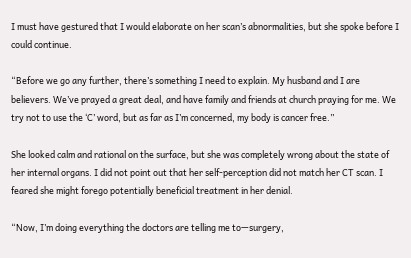I must have gestured that I would elaborate on her scan’s abnormalities, but she spoke before I could continue.

“Before we go any further, there’s something I need to explain. My husband and I are believers. We’ve prayed a great deal, and have family and friends at church praying for me. We try not to use the ‘C’ word, but as far as I’m concerned, my body is cancer free.”

She looked calm and rational on the surface, but she was completely wrong about the state of her internal organs. I did not point out that her self-perception did not match her CT scan. I feared she might forego potentially beneficial treatment in her denial.

“Now, I’m doing everything the doctors are telling me to—surgery,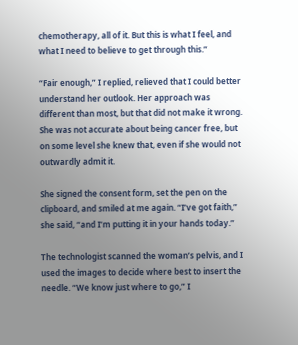chemotherapy, all of it. But this is what I feel, and what I need to believe to get through this.”

“Fair enough,” I replied, relieved that I could better understand her outlook. Her approach was different than most, but that did not make it wrong. She was not accurate about being cancer free, but on some level she knew that, even if she would not outwardly admit it.

She signed the consent form, set the pen on the clipboard, and smiled at me again. “I’ve got faith,” she said, “and I’m putting it in your hands today.”

The technologist scanned the woman’s pelvis, and I used the images to decide where best to insert the needle. “We know just where to go,” I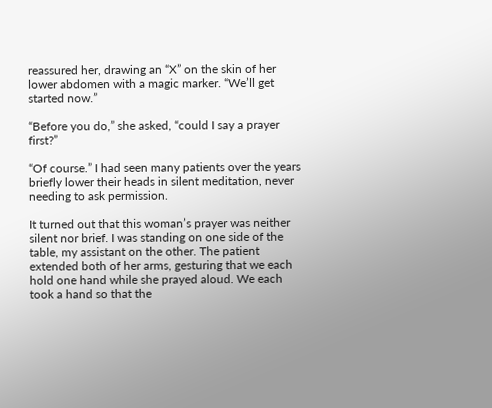reassured her, drawing an “X” on the skin of her lower abdomen with a magic marker. “We’ll get started now.”

“Before you do,” she asked, “could I say a prayer first?”

“Of course.” I had seen many patients over the years briefly lower their heads in silent meditation, never needing to ask permission.

It turned out that this woman’s prayer was neither silent nor brief. I was standing on one side of the table, my assistant on the other. The patient extended both of her arms, gesturing that we each hold one hand while she prayed aloud. We each took a hand so that the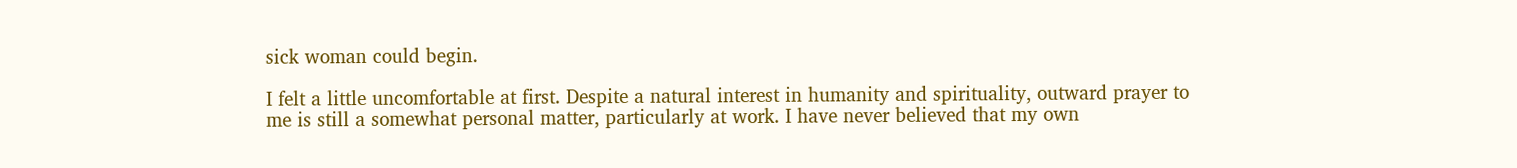sick woman could begin.

I felt a little uncomfortable at first. Despite a natural interest in humanity and spirituality, outward prayer to me is still a somewhat personal matter, particularly at work. I have never believed that my own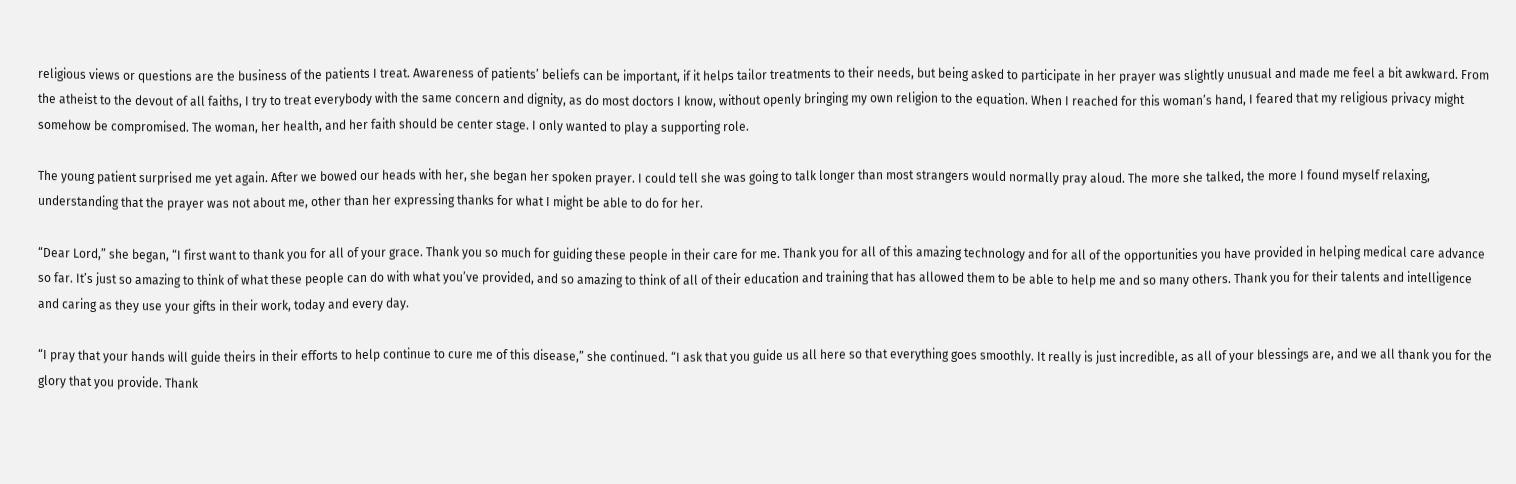religious views or questions are the business of the patients I treat. Awareness of patients’ beliefs can be important, if it helps tailor treatments to their needs, but being asked to participate in her prayer was slightly unusual and made me feel a bit awkward. From the atheist to the devout of all faiths, I try to treat everybody with the same concern and dignity, as do most doctors I know, without openly bringing my own religion to the equation. When I reached for this woman’s hand, I feared that my religious privacy might somehow be compromised. The woman, her health, and her faith should be center stage. I only wanted to play a supporting role.

The young patient surprised me yet again. After we bowed our heads with her, she began her spoken prayer. I could tell she was going to talk longer than most strangers would normally pray aloud. The more she talked, the more I found myself relaxing, understanding that the prayer was not about me, other than her expressing thanks for what I might be able to do for her.

“Dear Lord,” she began, “I first want to thank you for all of your grace. Thank you so much for guiding these people in their care for me. Thank you for all of this amazing technology and for all of the opportunities you have provided in helping medical care advance so far. It’s just so amazing to think of what these people can do with what you’ve provided, and so amazing to think of all of their education and training that has allowed them to be able to help me and so many others. Thank you for their talents and intelligence and caring as they use your gifts in their work, today and every day.

“I pray that your hands will guide theirs in their efforts to help continue to cure me of this disease,” she continued. “I ask that you guide us all here so that everything goes smoothly. It really is just incredible, as all of your blessings are, and we all thank you for the glory that you provide. Thank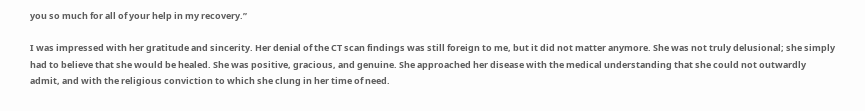you so much for all of your help in my recovery.”

I was impressed with her gratitude and sincerity. Her denial of the CT scan findings was still foreign to me, but it did not matter anymore. She was not truly delusional; she simply had to believe that she would be healed. She was positive, gracious, and genuine. She approached her disease with the medical understanding that she could not outwardly admit, and with the religious conviction to which she clung in her time of need.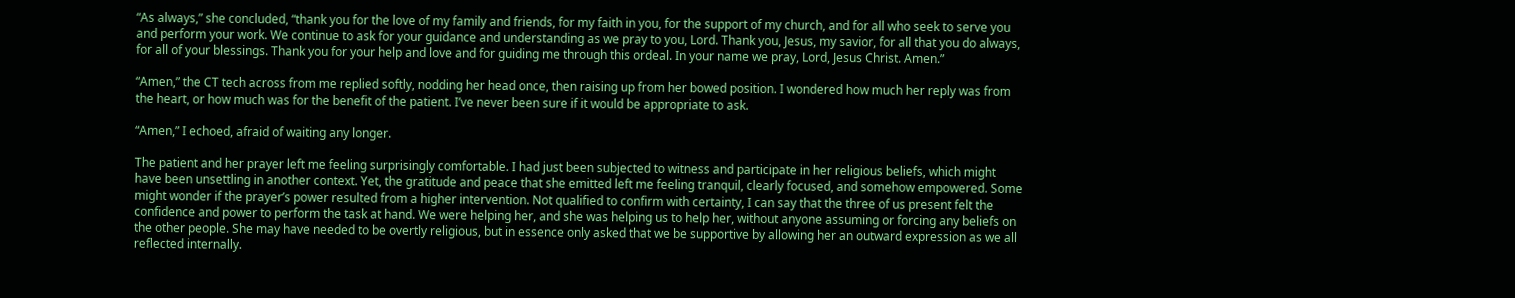“As always,” she concluded, “thank you for the love of my family and friends, for my faith in you, for the support of my church, and for all who seek to serve you and perform your work. We continue to ask for your guidance and understanding as we pray to you, Lord. Thank you, Jesus, my savior, for all that you do always, for all of your blessings. Thank you for your help and love and for guiding me through this ordeal. In your name we pray, Lord, Jesus Christ. Amen.”

“Amen,” the CT tech across from me replied softly, nodding her head once, then raising up from her bowed position. I wondered how much her reply was from the heart, or how much was for the benefit of the patient. I’ve never been sure if it would be appropriate to ask.

“Amen,” I echoed, afraid of waiting any longer.

The patient and her prayer left me feeling surprisingly comfortable. I had just been subjected to witness and participate in her religious beliefs, which might have been unsettling in another context. Yet, the gratitude and peace that she emitted left me feeling tranquil, clearly focused, and somehow empowered. Some might wonder if the prayer’s power resulted from a higher intervention. Not qualified to confirm with certainty, I can say that the three of us present felt the confidence and power to perform the task at hand. We were helping her, and she was helping us to help her, without anyone assuming or forcing any beliefs on the other people. She may have needed to be overtly religious, but in essence only asked that we be supportive by allowing her an outward expression as we all reflected internally.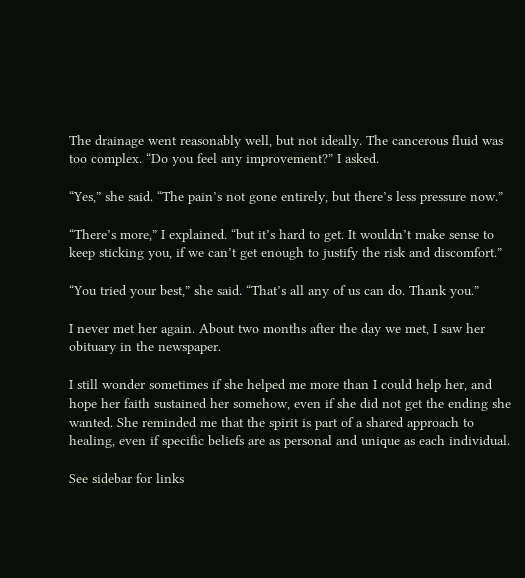The drainage went reasonably well, but not ideally. The cancerous fluid was too complex. “Do you feel any improvement?” I asked.

“Yes,” she said. “The pain’s not gone entirely, but there’s less pressure now.”

“There’s more,” I explained. “but it’s hard to get. It wouldn’t make sense to keep sticking you, if we can’t get enough to justify the risk and discomfort.”

“You tried your best,” she said. “That’s all any of us can do. Thank you.”

I never met her again. About two months after the day we met, I saw her obituary in the newspaper.

I still wonder sometimes if she helped me more than I could help her, and hope her faith sustained her somehow, even if she did not get the ending she wanted. She reminded me that the spirit is part of a shared approach to healing, even if specific beliefs are as personal and unique as each individual.

See sidebar for links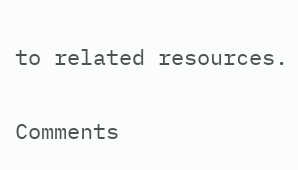to related resources.

Comments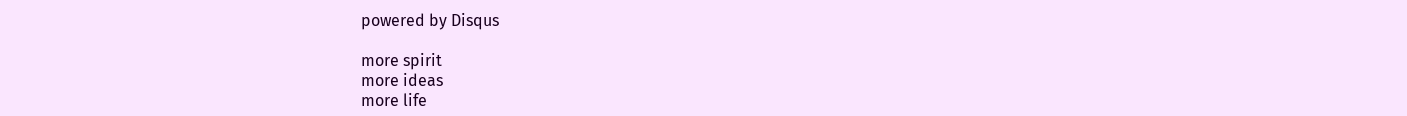powered by Disqus

more spirit
more ideas
more life